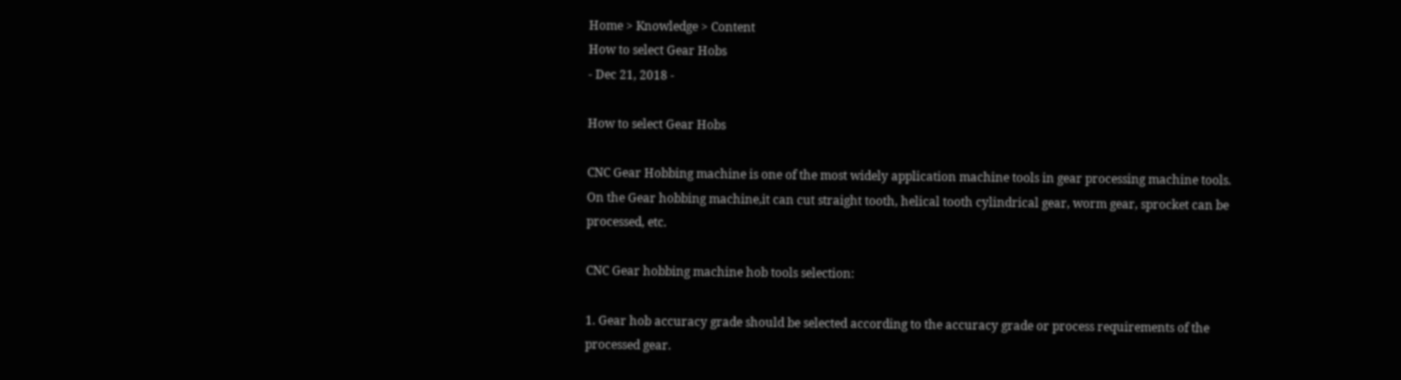Home > Knowledge > Content
How to select Gear Hobs
- Dec 21, 2018 -

How to select Gear Hobs

CNC Gear Hobbing machine is one of the most widely application machine tools in gear processing machine tools. On the Gear hobbing machine,it can cut straight tooth, helical tooth cylindrical gear, worm gear, sprocket can be processed, etc.

CNC Gear hobbing machine hob tools selection:

1. Gear hob accuracy grade should be selected according to the accuracy grade or process requirements of the processed gear.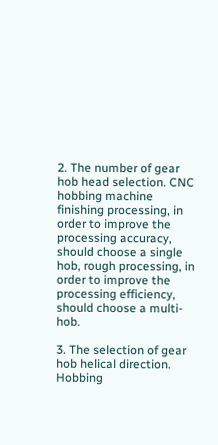2. The number of gear hob head selection. CNC hobbing machine finishing processing, in order to improve the processing accuracy, should choose a single hob, rough processing, in order to improve the processing efficiency, should choose a multi-hob.

3. The selection of gear hob helical direction. Hobbing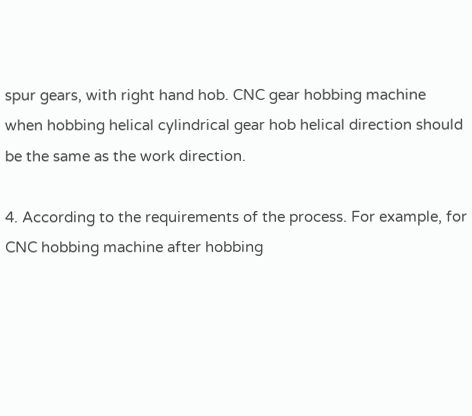spur gears, with right hand hob. CNC gear hobbing machine when hobbing helical cylindrical gear hob helical direction should be the same as the work direction.

4. According to the requirements of the process. For example, for CNC hobbing machine after hobbing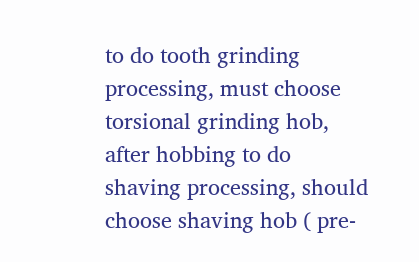to do tooth grinding processing, must choose torsional grinding hob, after hobbing to do shaving processing, should choose shaving hob ( pre-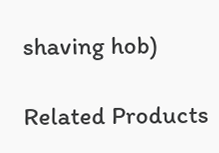shaving hob)

Related Products